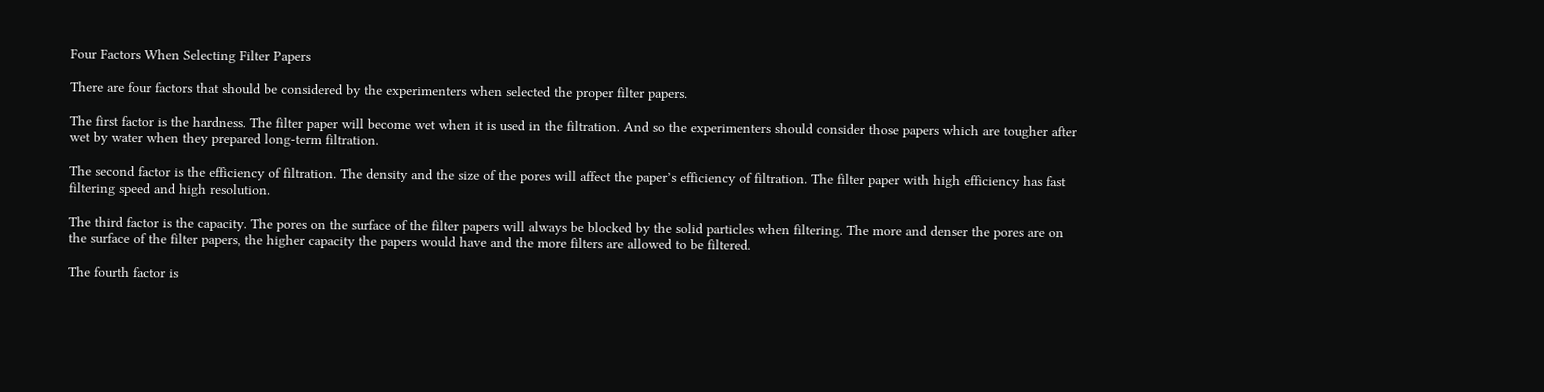Four Factors When Selecting Filter Papers

There are four factors that should be considered by the experimenters when selected the proper filter papers.

The first factor is the hardness. The filter paper will become wet when it is used in the filtration. And so the experimenters should consider those papers which are tougher after wet by water when they prepared long-term filtration.

The second factor is the efficiency of filtration. The density and the size of the pores will affect the paper’s efficiency of filtration. The filter paper with high efficiency has fast filtering speed and high resolution.

The third factor is the capacity. The pores on the surface of the filter papers will always be blocked by the solid particles when filtering. The more and denser the pores are on the surface of the filter papers, the higher capacity the papers would have and the more filters are allowed to be filtered.

The fourth factor is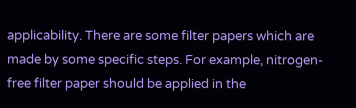applicability. There are some filter papers which are made by some specific steps. For example, nitrogen-free filter paper should be applied in the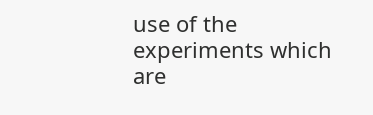use of the experiments which are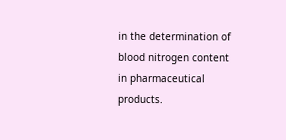in the determination of blood nitrogen content in pharmaceutical products.